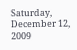Saturday, December 12, 2009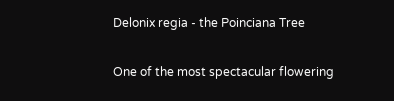Delonix regia - the Poinciana Tree

One of the most spectacular flowering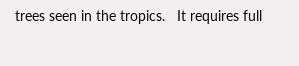trees seen in the tropics.   It requires full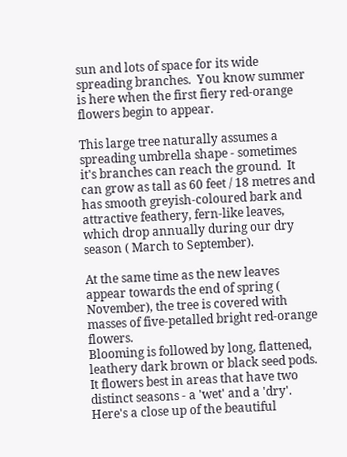sun and lots of space for its wide spreading branches.  You know summer is here when the first fiery red-orange flowers begin to appear.

This large tree naturally assumes a spreading umbrella shape - sometimes it's branches can reach the ground.  It can grow as tall as 60 feet / 18 metres and has smooth greyish-coloured bark and attractive feathery, fern-like leaves, which drop annually during our dry season ( March to September).

At the same time as the new leaves appear towards the end of spring ( November), the tree is covered with masses of five-petalled bright red-orange flowers.
Blooming is followed by long, flattened, leathery dark brown or black seed pods.
It flowers best in areas that have two distinct seasons - a 'wet' and a 'dry'.   Here's a close up of the beautiful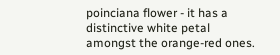poinciana flower - it has a distinctive white petal amongst the orange-red ones.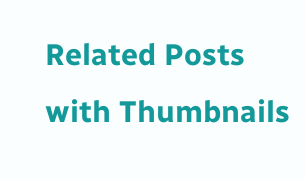Related Posts with Thumbnails